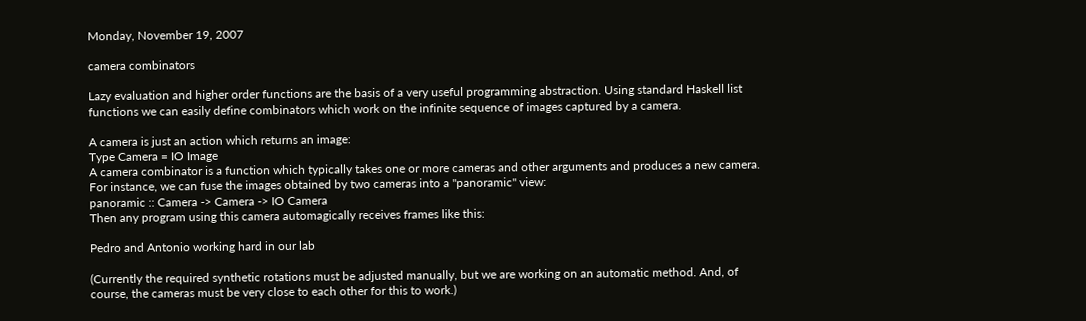Monday, November 19, 2007

camera combinators

Lazy evaluation and higher order functions are the basis of a very useful programming abstraction. Using standard Haskell list functions we can easily define combinators which work on the infinite sequence of images captured by a camera.

A camera is just an action which returns an image:
Type Camera = IO Image
A camera combinator is a function which typically takes one or more cameras and other arguments and produces a new camera. For instance, we can fuse the images obtained by two cameras into a "panoramic" view:
panoramic :: Camera -> Camera -> IO Camera
Then any program using this camera automagically receives frames like this:

Pedro and Antonio working hard in our lab

(Currently the required synthetic rotations must be adjusted manually, but we are working on an automatic method. And, of course, the cameras must be very close to each other for this to work.)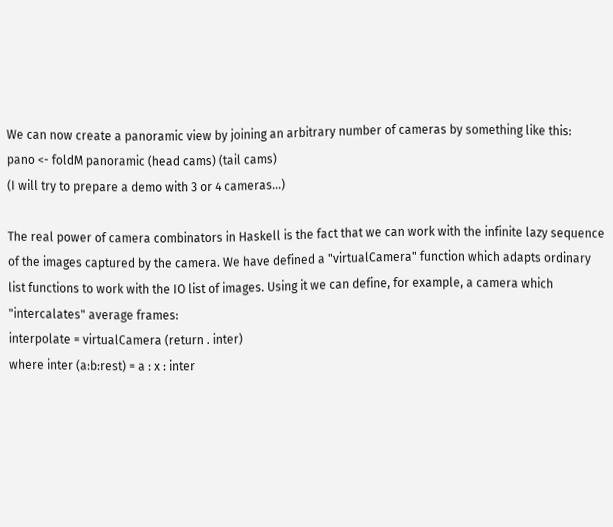We can now create a panoramic view by joining an arbitrary number of cameras by something like this:
pano <- foldM panoramic (head cams) (tail cams)
(I will try to prepare a demo with 3 or 4 cameras...)

The real power of camera combinators in Haskell is the fact that we can work with the infinite lazy sequence of the images captured by the camera. We have defined a "virtualCamera" function which adapts ordinary list functions to work with the IO list of images. Using it we can define, for example, a camera which "intercalates" average frames:
interpolate = virtualCamera (return . inter)
where inter (a:b:rest) = a : x : inter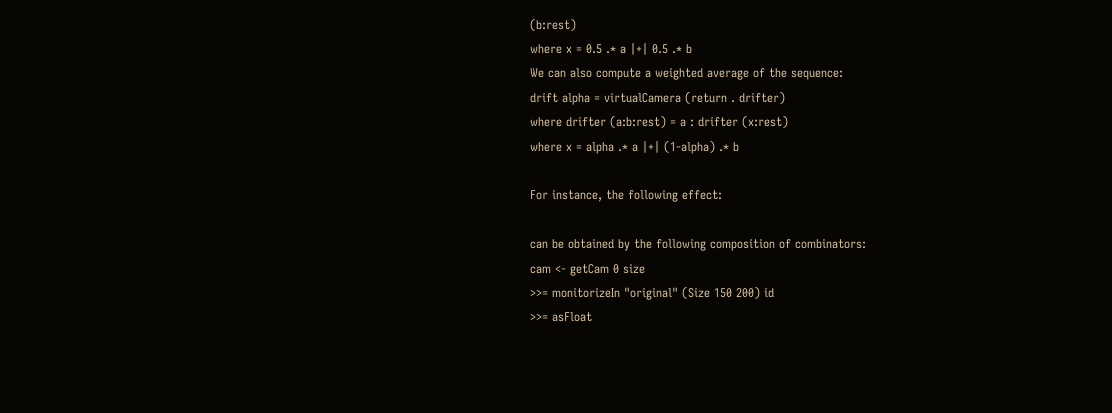(b:rest)
where x = 0.5 .* a |+| 0.5 .* b
We can also compute a weighted average of the sequence:
drift alpha = virtualCamera (return . drifter)
where drifter (a:b:rest) = a : drifter (x:rest)
where x = alpha .* a |+| (1-alpha) .* b

For instance, the following effect:

can be obtained by the following composition of combinators:
cam <- getCam 0 size
>>= monitorizeIn "original" (Size 150 200) id
>>= asFloat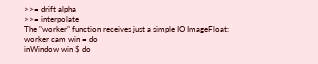>>= drift alpha
>>= interpolate
The "worker" function receives just a simple IO ImageFloat:
worker cam win = do
inWindow win $ do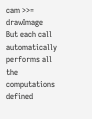cam >>= drawImage
But each call automatically performs all the computations defined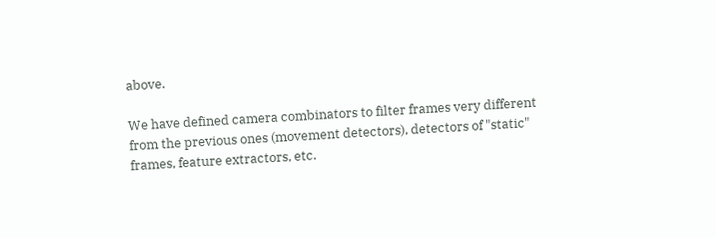above.

We have defined camera combinators to filter frames very different from the previous ones (movement detectors), detectors of "static" frames, feature extractors, etc.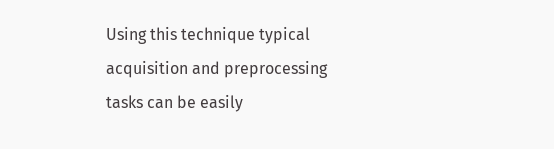Using this technique typical acquisition and preprocessing tasks can be easily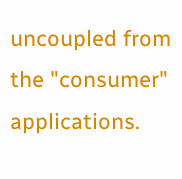uncoupled from the "consumer" applications.